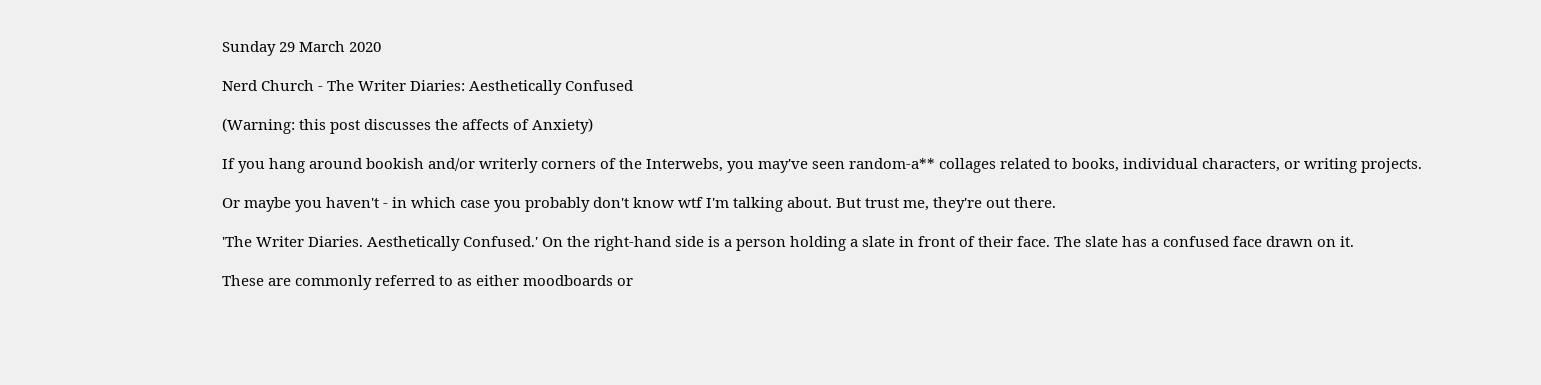Sunday 29 March 2020

Nerd Church - The Writer Diaries: Aesthetically Confused

(Warning: this post discusses the affects of Anxiety)

If you hang around bookish and/or writerly corners of the Interwebs, you may've seen random-a** collages related to books, individual characters, or writing projects.

Or maybe you haven't - in which case you probably don't know wtf I'm talking about. But trust me, they're out there.

'The Writer Diaries. Aesthetically Confused.' On the right-hand side is a person holding a slate in front of their face. The slate has a confused face drawn on it.

These are commonly referred to as either moodboards or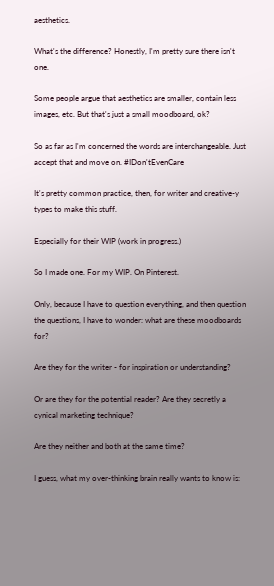aesthetics.

What's the difference? Honestly, I'm pretty sure there isn't one.

Some people argue that aesthetics are smaller, contain less images, etc. But that's just a small moodboard, ok?

So as far as I'm concerned the words are interchangeable. Just accept that and move on. #IDon'tEvenCare

It's pretty common practice, then, for writer and creative-y types to make this stuff.

Especially for their WIP (work in progress.)

So I made one. For my WIP. On Pinterest.

Only, because I have to question everything, and then question the questions, I have to wonder: what are these moodboards for?

Are they for the writer - for inspiration or understanding?

Or are they for the potential reader? Are they secretly a cynical marketing technique?

Are they neither and both at the same time?

I guess, what my over-thinking brain really wants to know is: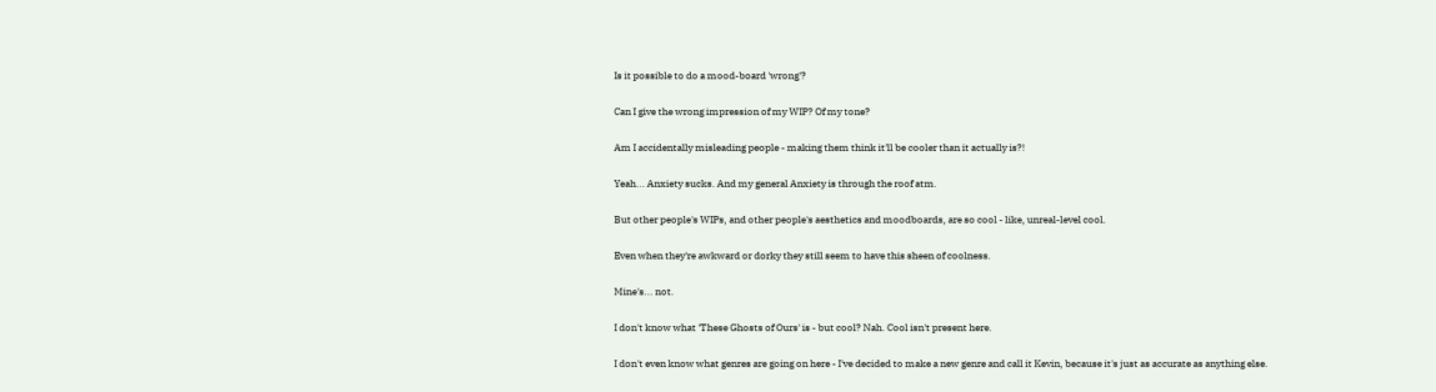Is it possible to do a mood-board 'wrong'?

Can I give the wrong impression of my WIP? Of my tone?

Am I accidentally misleading people - making them think it'll be cooler than it actually is?!

Yeah... Anxiety sucks. And my general Anxiety is through the roof atm.

But other people's WIPs, and other people's aesthetics and moodboards, are so cool - like, unreal-level cool.

Even when they're awkward or dorky they still seem to have this sheen of coolness.

Mine's... not.

I don't know what 'These Ghosts of Ours' is - but cool? Nah. Cool isn't present here.

I don't even know what genres are going on here - I've decided to make a new genre and call it Kevin, because it's just as accurate as anything else.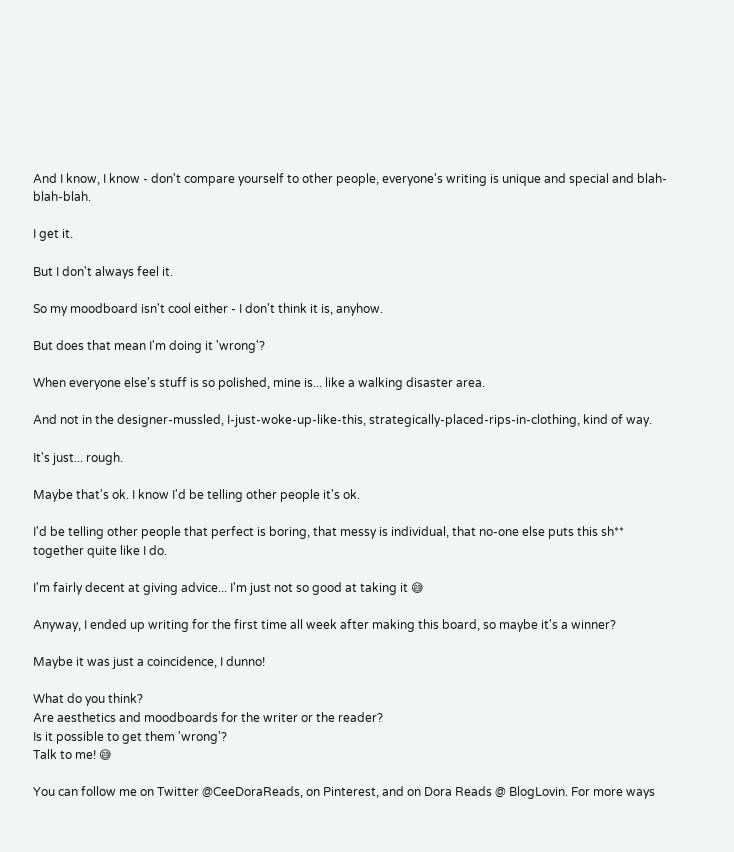And I know, I know - don't compare yourself to other people, everyone's writing is unique and special and blah-blah-blah.

I get it.

But I don't always feel it.

So my moodboard isn't cool either - I don't think it is, anyhow.

But does that mean I'm doing it 'wrong'?

When everyone else's stuff is so polished, mine is... like a walking disaster area.

And not in the designer-mussled, I-just-woke-up-like-this, strategically-placed-rips-in-clothing, kind of way.

It's just... rough.

Maybe that's ok. I know I'd be telling other people it's ok.

I'd be telling other people that perfect is boring, that messy is individual, that no-one else puts this sh** together quite like I do.

I'm fairly decent at giving advice... I'm just not so good at taking it 😅

Anyway, I ended up writing for the first time all week after making this board, so maybe it's a winner?

Maybe it was just a coincidence, I dunno!

What do you think?
Are aesthetics and moodboards for the writer or the reader?
Is it possible to get them 'wrong'?
Talk to me! 😅

You can follow me on Twitter @CeeDoraReads, on Pinterest, and on Dora Reads @ BlogLovin. For more ways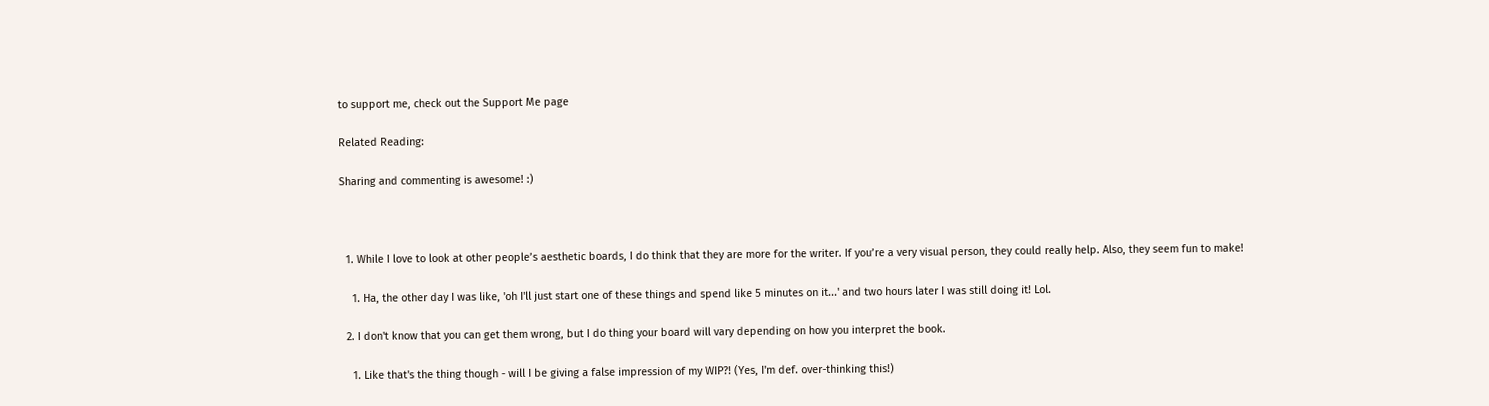to support me, check out the Support Me page

Related Reading:

Sharing and commenting is awesome! :)



  1. While I love to look at other people’s aesthetic boards, I do think that they are more for the writer. If you’re a very visual person, they could really help. Also, they seem fun to make!

    1. Ha, the other day I was like, 'oh I'll just start one of these things and spend like 5 minutes on it...' and two hours later I was still doing it! Lol.

  2. I don't know that you can get them wrong, but I do thing your board will vary depending on how you interpret the book.

    1. Like that's the thing though - will I be giving a false impression of my WIP?! (Yes, I'm def. over-thinking this!)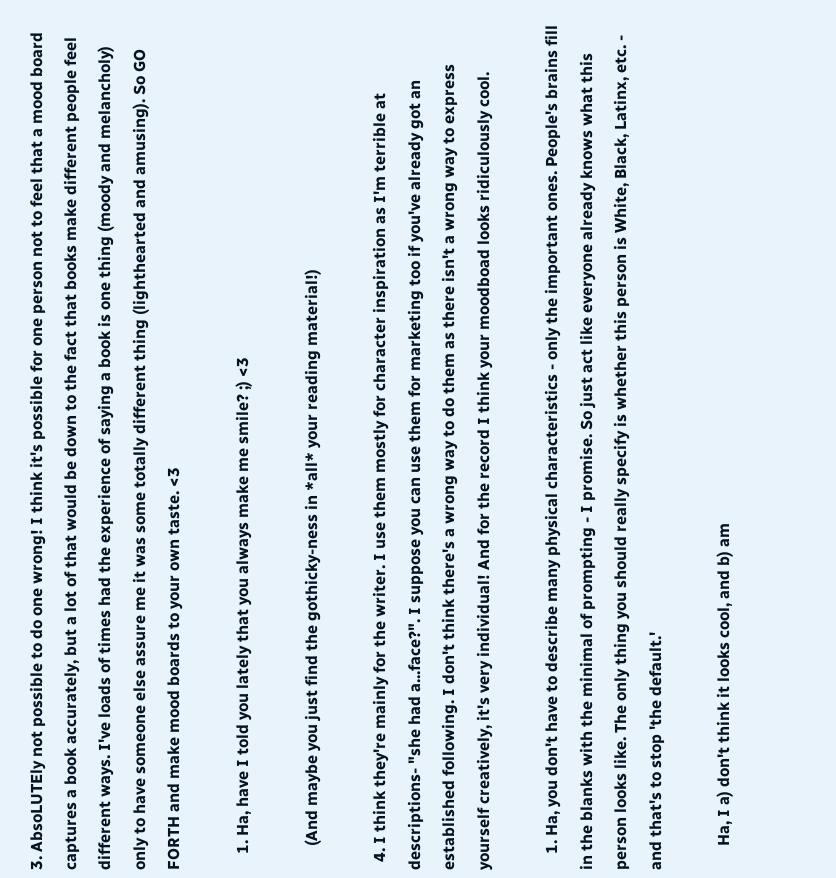3. AbsoLUTEly not possible to do one wrong! I think it's possible for one person not to feel that a mood board captures a book accurately, but a lot of that would be down to the fact that books make different people feel different ways. I've loads of times had the experience of saying a book is one thing (moody and melancholy) only to have someone else assure me it was some totally different thing (lighthearted and amusing). So GO FORTH and make mood boards to your own taste. <3

    1. Ha, have I told you lately that you always make me smile? ;) <3

      (And maybe you just find the gothicky-ness in *all* your reading material!)

  4. I think they're mainly for the writer. I use them mostly for character inspiration as I'm terrible at descriptions- "she had a...face?". I suppose you can use them for marketing too if you've already got an established following. I don't think there's a wrong way to do them as there isn't a wrong way to express yourself creatively, it's very individual! And for the record I think your moodboad looks ridiculously cool.

    1. Ha, you don't have to describe many physical characteristics - only the important ones. People's brains fill in the blanks with the minimal of prompting - I promise. So just act like everyone already knows what this person looks like. The only thing you should really specify is whether this person is White, Black, Latinx, etc. - and that's to stop 'the default.'

      Ha, I a) don't think it looks cool, and b) am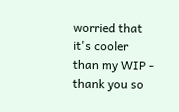worried that it's cooler than my WIP - thank you so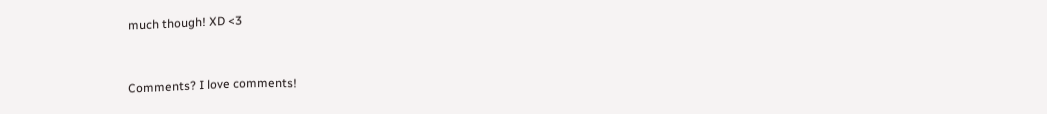much though! XD <3


Comments? I love comments!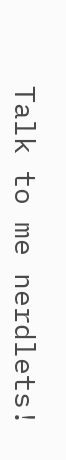Talk to me nerdlets!